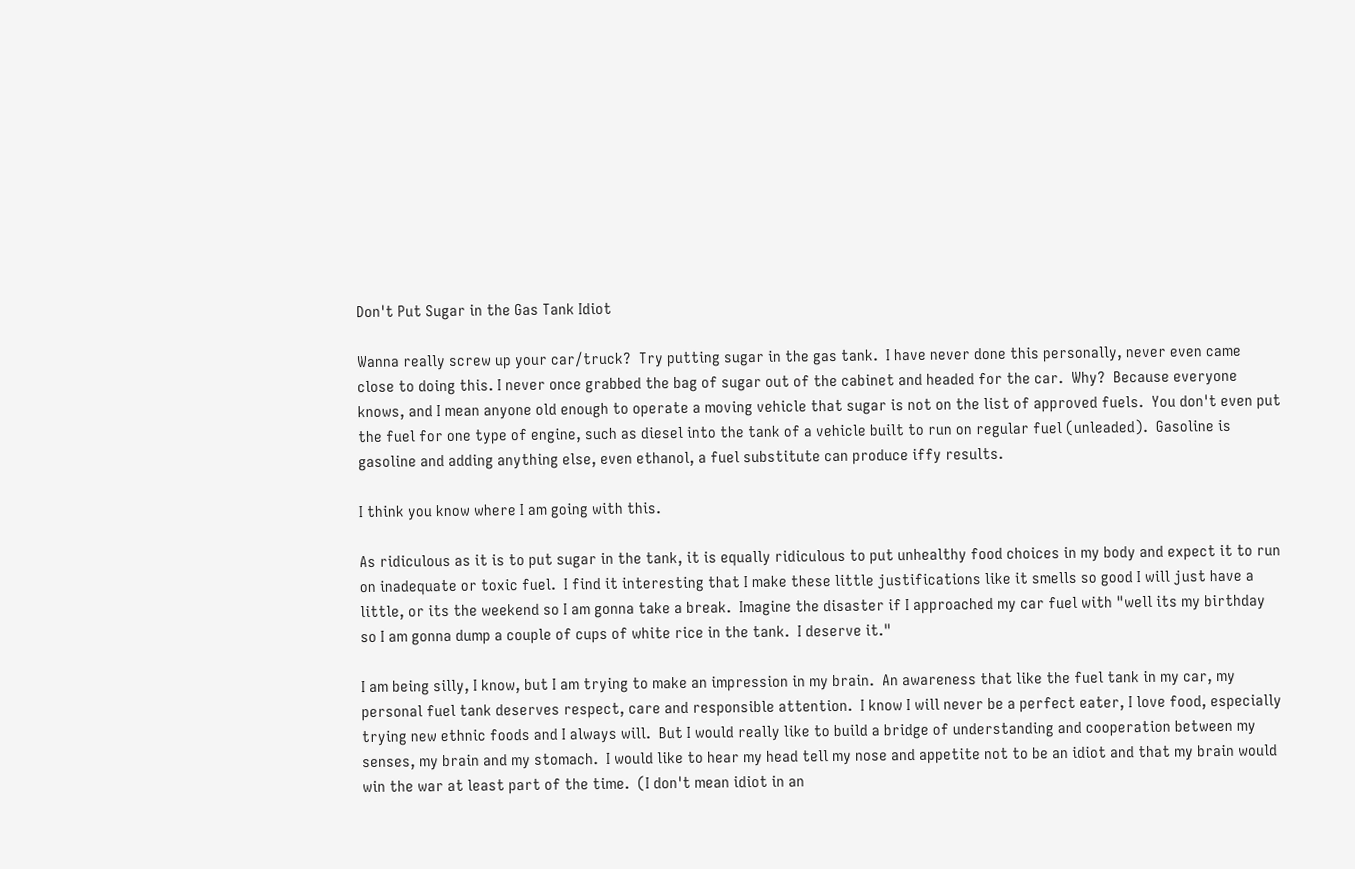Don't Put Sugar in the Gas Tank Idiot

Wanna really screw up your car/truck?  Try putting sugar in the gas tank.  I have never done this personally, never even came close to doing this. I never once grabbed the bag of sugar out of the cabinet and headed for the car.  Why?  Because everyone knows, and I mean anyone old enough to operate a moving vehicle that sugar is not on the list of approved fuels.  You don't even put the fuel for one type of engine, such as diesel into the tank of a vehicle built to run on regular fuel (unleaded).  Gasoline is gasoline and adding anything else, even ethanol, a fuel substitute can produce iffy results.

I think you know where I am going with this.

As ridiculous as it is to put sugar in the tank, it is equally ridiculous to put unhealthy food choices in my body and expect it to run on inadequate or toxic fuel.  I find it interesting that I make these little justifications like it smells so good I will just have a little, or its the weekend so I am gonna take a break.  Imagine the disaster if I approached my car fuel with "well its my birthday so I am gonna dump a couple of cups of white rice in the tank.  I deserve it."

I am being silly, I know, but I am trying to make an impression in my brain.  An awareness that like the fuel tank in my car, my personal fuel tank deserves respect, care and responsible attention.  I know I will never be a perfect eater, I love food, especially trying new ethnic foods and I always will.  But I would really like to build a bridge of understanding and cooperation between my senses, my brain and my stomach.  I would like to hear my head tell my nose and appetite not to be an idiot and that my brain would win the war at least part of the time.  (I don't mean idiot in an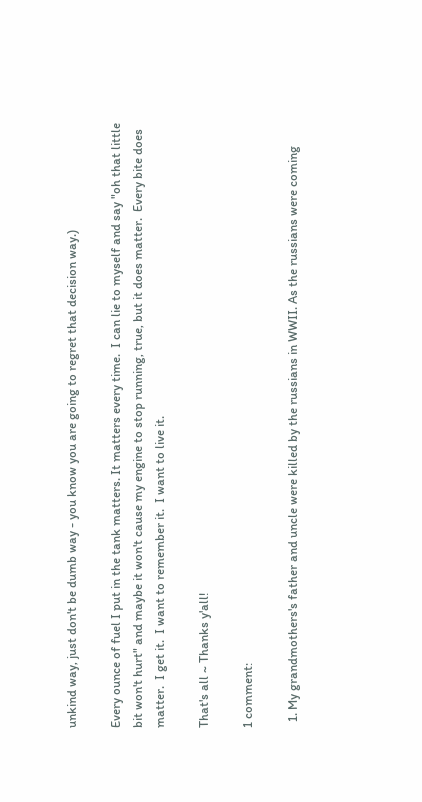unkind way, just don't be dumb way - you know you are going to regret that decision way.)

Every ounce of fuel I put in the tank matters. It matters every time.  I can lie to myself and say "oh that little bit won't hurt" and maybe it won't cause my engine to stop running, true, but it does matter.  Every bite does matter.  I get it.  I want to remember it.  I want to live it.

That's all ~ Thanks y'all!

1 comment:

  1. My grandmothers's father and uncle were killed by the russians in WWII. As the russians were coming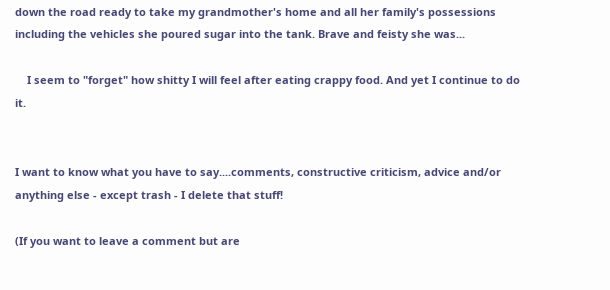down the road ready to take my grandmother's home and all her family's possessions including the vehicles she poured sugar into the tank. Brave and feisty she was...

    I seem to "forget" how shitty I will feel after eating crappy food. And yet I continue to do it.


I want to know what you have to say....comments, constructive criticism, advice and/or anything else - except trash - I delete that stuff!

(If you want to leave a comment but are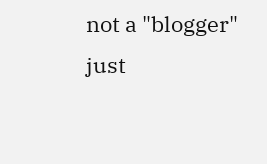not a "blogger" just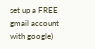set up a FREE gmail account with google)